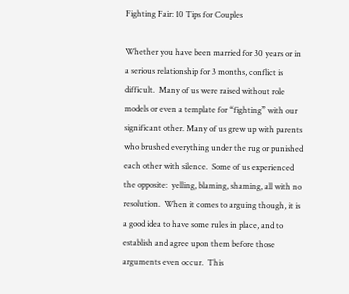Fighting Fair: 10 Tips for Couples

Whether you have been married for 30 years or in a serious relationship for 3 months, conflict is difficult.  Many of us were raised without role models or even a template for “fighting” with our significant other. Many of us grew up with parents who brushed everything under the rug or punished each other with silence.  Some of us experienced the opposite:  yelling, blaming, shaming, all with no resolution.  When it comes to arguing though, it is a good idea to have some rules in place, and to establish and agree upon them before those arguments even occur.  This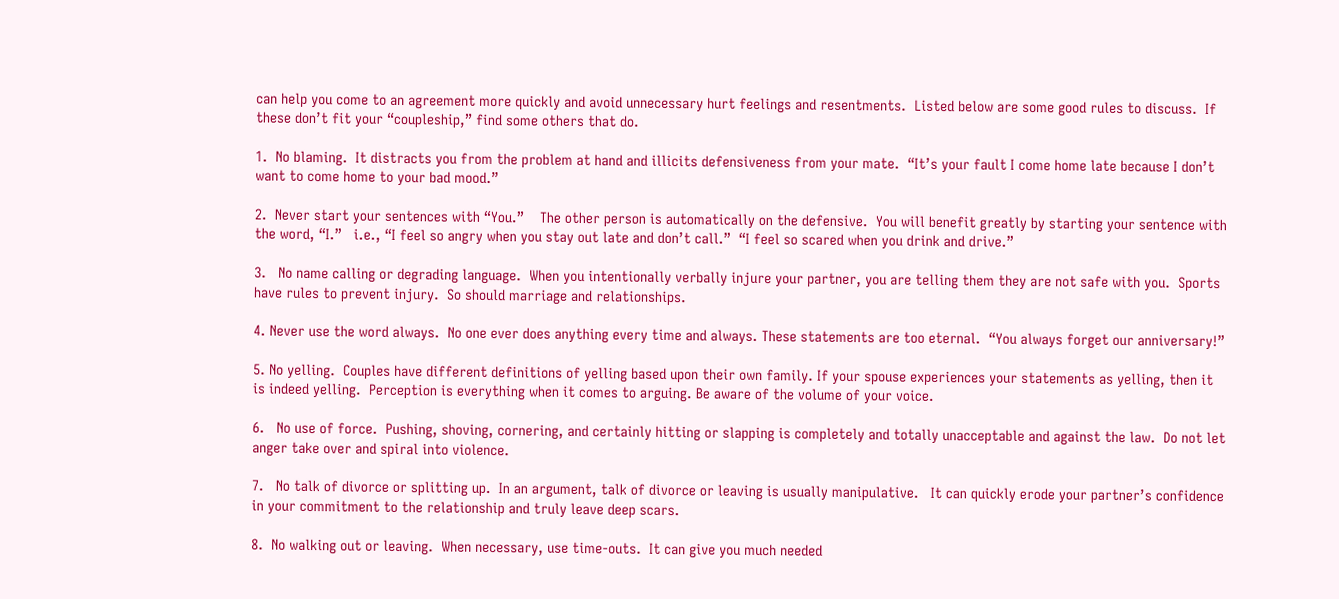can help you come to an agreement more quickly and avoid unnecessary hurt feelings and resentments.  Listed below are some good rules to discuss.  If these don’t fit your “coupleship,” find some others that do.

1.  No blaming.  It distracts you from the problem at hand and illicits defensiveness from your mate.  “It’s your fault I come home late because I don’t want to come home to your bad mood.”

2.  Never start your sentences with “You.”    The other person is automatically on the defensive.  You will benefit greatly by starting your sentence with the word, “I.”   i.e., “I feel so angry when you stay out late and don’t call.”  “I feel so scared when you drink and drive.”

3.   No name calling or degrading language.  When you intentionally verbally injure your partner, you are telling them they are not safe with you.  Sports have rules to prevent injury.  So should marriage and relationships.

4. Never use the word always.  No one ever does anything every time and always. These statements are too eternal.  “You always forget our anniversary!”

5. No yelling.  Couples have different definitions of yelling based upon their own family. If your spouse experiences your statements as yelling, then it is indeed yelling.  Perception is everything when it comes to arguing. Be aware of the volume of your voice.

6.   No use of force.  Pushing, shoving, cornering, and certainly hitting or slapping is completely and totally unacceptable and against the law.  Do not let anger take over and spiral into violence.

7.   No talk of divorce or splitting up.  In an argument, talk of divorce or leaving is usually manipulative.   It can quickly erode your partner’s confidence in your commitment to the relationship and truly leave deep scars.

8.  No walking out or leaving.  When necessary, use time-outs.  It can give you much needed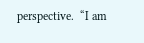perspective.  “I am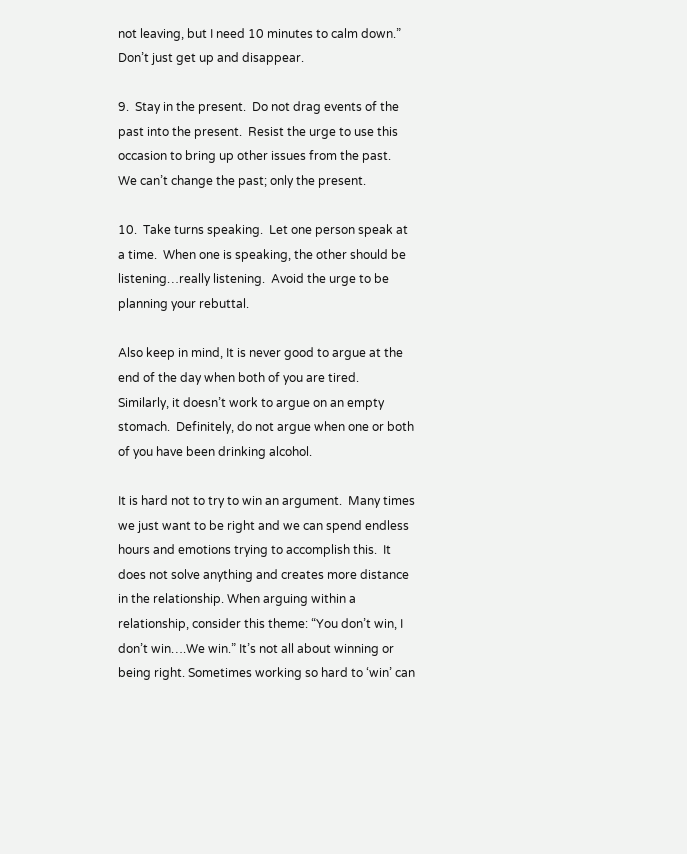not leaving, but I need 10 minutes to calm down.” Don’t just get up and disappear.

9.  Stay in the present.  Do not drag events of the past into the present.  Resist the urge to use this occasion to bring up other issues from the past.  We can’t change the past; only the present.

10.  Take turns speaking.  Let one person speak at a time.  When one is speaking, the other should be listening…really listening.  Avoid the urge to be planning your rebuttal.

Also keep in mind, It is never good to argue at the end of the day when both of you are tired.  Similarly, it doesn’t work to argue on an empty stomach.  Definitely, do not argue when one or both of you have been drinking alcohol.

It is hard not to try to win an argument.  Many times we just want to be right and we can spend endless hours and emotions trying to accomplish this.  It does not solve anything and creates more distance in the relationship. When arguing within a relationship, consider this theme: “You don’t win, I don’t win….We win.” It’s not all about winning or being right. Sometimes working so hard to ‘win’ can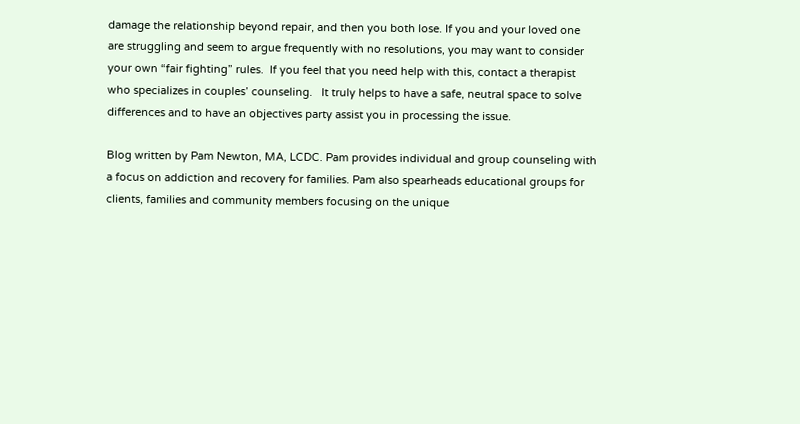damage the relationship beyond repair, and then you both lose. If you and your loved one are struggling and seem to argue frequently with no resolutions, you may want to consider your own “fair fighting” rules.  If you feel that you need help with this, contact a therapist who specializes in couples’ counseling.   It truly helps to have a safe, neutral space to solve differences and to have an objectives party assist you in processing the issue.

Blog written by Pam Newton, MA, LCDC. Pam provides individual and group counseling with a focus on addiction and recovery for families. Pam also spearheads educational groups for clients, families and community members focusing on the unique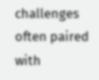challenges often paired with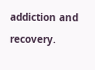addiction and recovery.